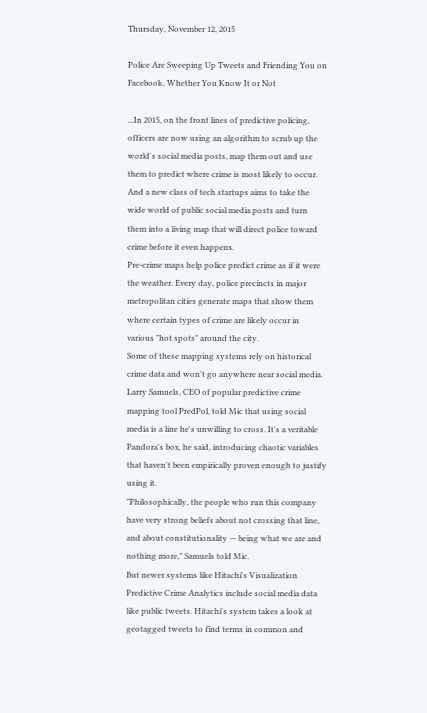Thursday, November 12, 2015

Police Are Sweeping Up Tweets and Friending You on Facebook, Whether You Know It or Not

...In 2015, on the front lines of predictive policing, officers are now using an algorithm to scrub up the world's social media posts, map them out and use them to predict where crime is most likely to occur. And a new class of tech startups aims to take the wide world of public social media posts and turn them into a living map that will direct police toward crime before it even happens.
Pre-crime maps help police predict crime as if it were the weather. Every day, police precincts in major metropolitan cities generate maps that show them where certain types of crime are likely occur in various "hot spots" around the city.
Some of these mapping systems rely on historical crime data and won't go anywhere near social media. Larry Samuels, CEO of popular predictive crime mapping tool PredPol, told Mic that using social media is a line he's unwilling to cross. It's a veritable Pandora's box, he said, introducing chaotic variables that haven't been empirically proven enough to justify using it.
"Philosophically, the people who run this company have very strong beliefs about not crossing that line, and about constitutionality — being what we are and nothing more," Samuels told Mic.
But newer systems like Hitachi's Visualization Predictive Crime Analytics include social media data like public tweets. Hitachi's system takes a look at geotagged tweets to find terms in common and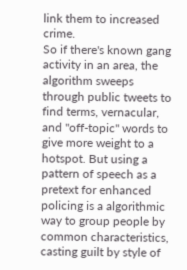link them to increased crime.
So if there's known gang activity in an area, the algorithm sweeps through public tweets to find terms, vernacular, and "off-topic" words to give more weight to a hotspot. But using a pattern of speech as a pretext for enhanced policing is a algorithmic way to group people by common characteristics, casting guilt by style of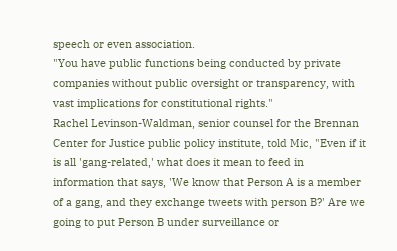speech or even association.
"You have public functions being conducted by private companies without public oversight or transparency, with vast implications for constitutional rights."
Rachel Levinson-Waldman, senior counsel for the Brennan Center for Justice public policy institute, told Mic, "Even if it is all 'gang-related,' what does it mean to feed in information that says, 'We know that Person A is a member of a gang, and they exchange tweets with person B?' Are we going to put Person B under surveillance or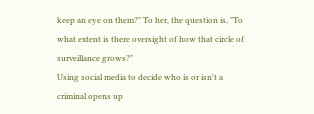keep an eye on them?" To her, the question is, "To what extent is there oversight of how that circle of surveillance grows?"
Using social media to decide who is or isn't a criminal opens up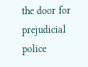the door for prejudicial police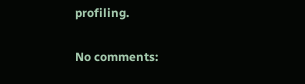profiling.

No comments: